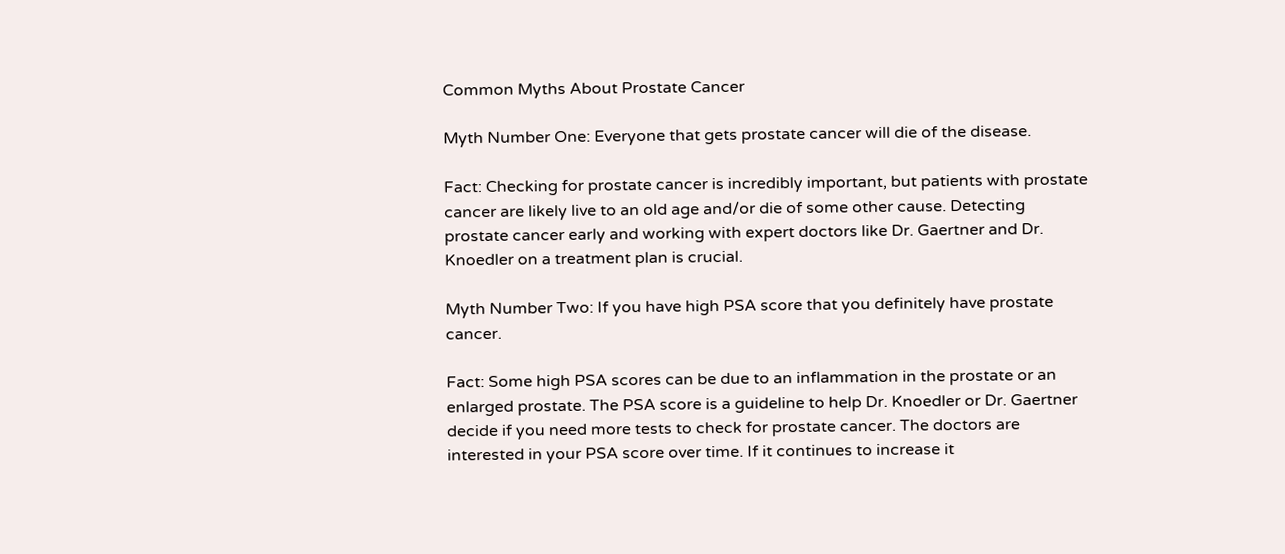Common Myths About Prostate Cancer

Myth Number One: Everyone that gets prostate cancer will die of the disease.

Fact: Checking for prostate cancer is incredibly important, but patients with prostate cancer are likely live to an old age and/or die of some other cause. Detecting prostate cancer early and working with expert doctors like Dr. Gaertner and Dr. Knoedler on a treatment plan is crucial.

Myth Number Two: If you have high PSA score that you definitely have prostate cancer.

Fact: Some high PSA scores can be due to an inflammation in the prostate or an enlarged prostate. The PSA score is a guideline to help Dr. Knoedler or Dr. Gaertner decide if you need more tests to check for prostate cancer. The doctors are interested in your PSA score over time. If it continues to increase it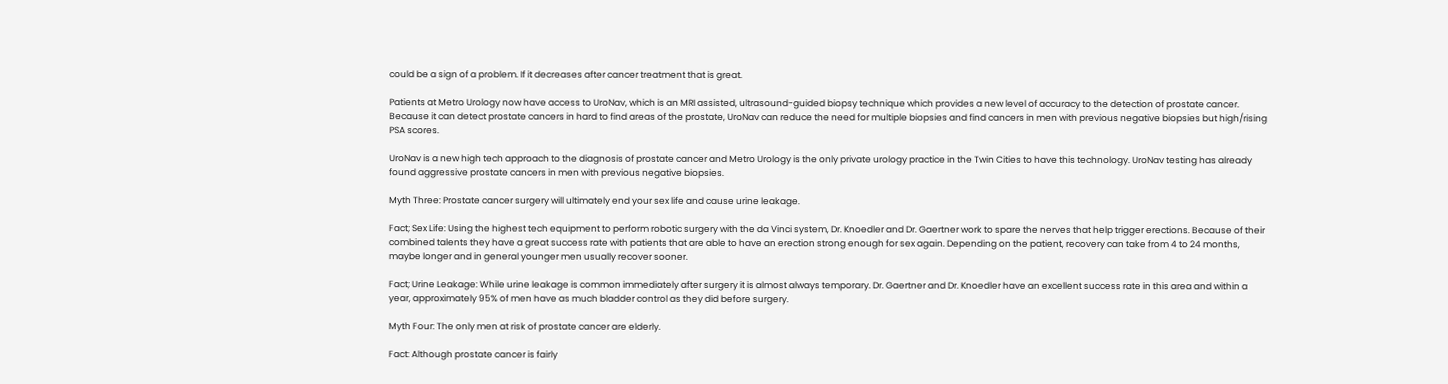could be a sign of a problem. If it decreases after cancer treatment that is great.

Patients at Metro Urology now have access to UroNav, which is an MRI assisted, ultrasound-guided biopsy technique which provides a new level of accuracy to the detection of prostate cancer. Because it can detect prostate cancers in hard to find areas of the prostate, UroNav can reduce the need for multiple biopsies and find cancers in men with previous negative biopsies but high/rising PSA scores.

UroNav is a new high tech approach to the diagnosis of prostate cancer and Metro Urology is the only private urology practice in the Twin Cities to have this technology. UroNav testing has already found aggressive prostate cancers in men with previous negative biopsies.

Myth Three: Prostate cancer surgery will ultimately end your sex life and cause urine leakage.

Fact; Sex Life: Using the highest tech equipment to perform robotic surgery with the da Vinci system, Dr. Knoedler and Dr. Gaertner work to spare the nerves that help trigger erections. Because of their combined talents they have a great success rate with patients that are able to have an erection strong enough for sex again. Depending on the patient, recovery can take from 4 to 24 months, maybe longer and in general younger men usually recover sooner.

Fact; Urine Leakage: While urine leakage is common immediately after surgery it is almost always temporary. Dr. Gaertner and Dr. Knoedler have an excellent success rate in this area and within a year, approximately 95% of men have as much bladder control as they did before surgery.

Myth Four: The only men at risk of prostate cancer are elderly.

Fact: Although prostate cancer is fairly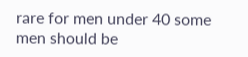rare for men under 40 some men should be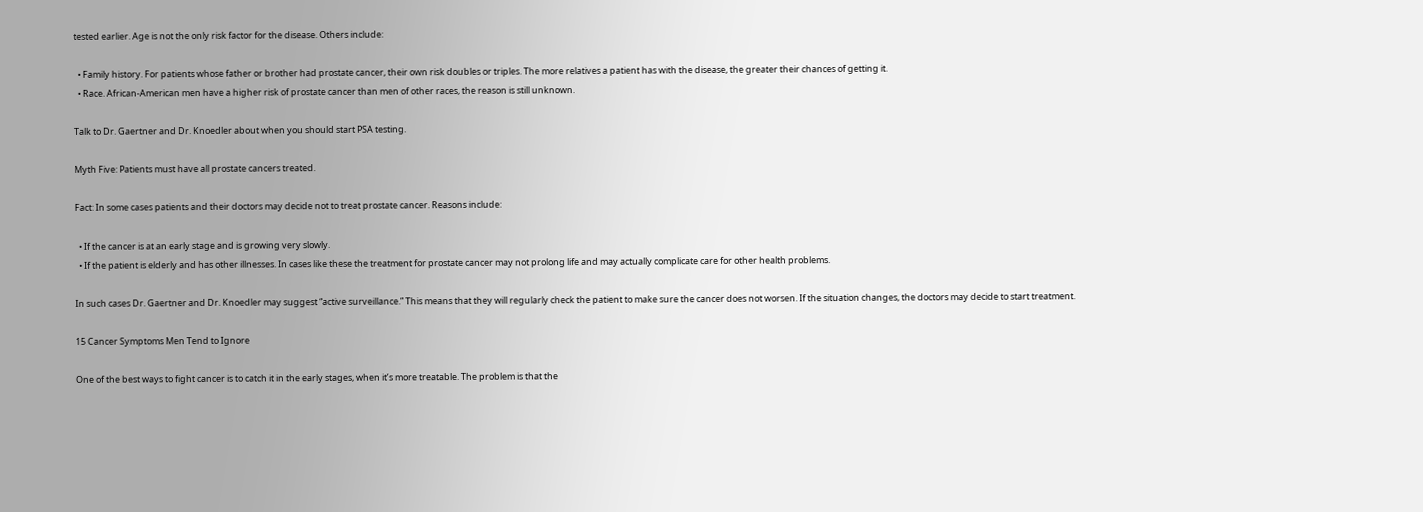tested earlier. Age is not the only risk factor for the disease. Others include:

  • Family history. For patients whose father or brother had prostate cancer, their own risk doubles or triples. The more relatives a patient has with the disease, the greater their chances of getting it.
  • Race. African-American men have a higher risk of prostate cancer than men of other races, the reason is still unknown.

Talk to Dr. Gaertner and Dr. Knoedler about when you should start PSA testing.

Myth Five: Patients must have all prostate cancers treated.

Fact: In some cases patients and their doctors may decide not to treat prostate cancer. Reasons include:

  • If the cancer is at an early stage and is growing very slowly.
  • If the patient is elderly and has other illnesses. In cases like these the treatment for prostate cancer may not prolong life and may actually complicate care for other health problems.

In such cases Dr. Gaertner and Dr. Knoedler may suggest “active surveillance.” This means that they will regularly check the patient to make sure the cancer does not worsen. If the situation changes, the doctors may decide to start treatment.

15 Cancer Symptoms Men Tend to Ignore

One of the best ways to fight cancer is to catch it in the early stages, when it’s more treatable. The problem is that the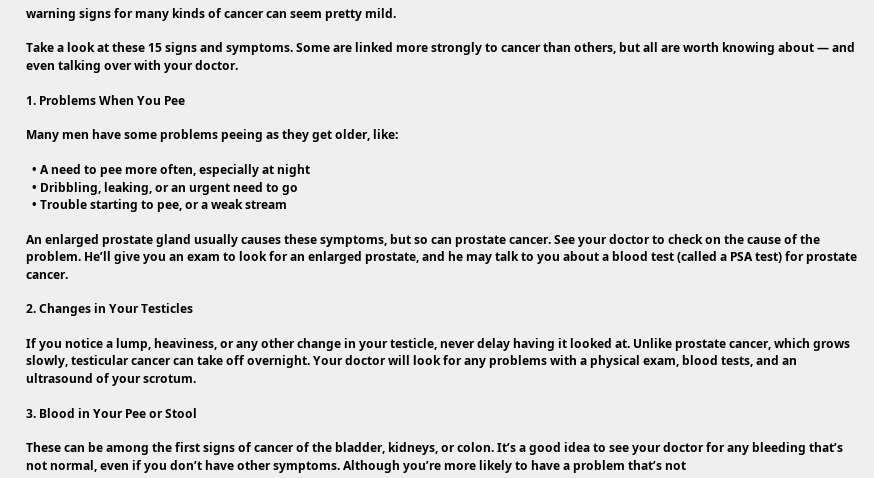warning signs for many kinds of cancer can seem pretty mild.

Take a look at these 15 signs and symptoms. Some are linked more strongly to cancer than others, but all are worth knowing about — and even talking over with your doctor.

1. Problems When You Pee

Many men have some problems peeing as they get older, like:

  • A need to pee more often, especially at night
  • Dribbling, leaking, or an urgent need to go
  • Trouble starting to pee, or a weak stream

An enlarged prostate gland usually causes these symptoms, but so can prostate cancer. See your doctor to check on the cause of the problem. He’ll give you an exam to look for an enlarged prostate, and he may talk to you about a blood test (called a PSA test) for prostate cancer.

2. Changes in Your Testicles

If you notice a lump, heaviness, or any other change in your testicle, never delay having it looked at. Unlike prostate cancer, which grows slowly, testicular cancer can take off overnight. Your doctor will look for any problems with a physical exam, blood tests, and an ultrasound of your scrotum.

3. Blood in Your Pee or Stool

These can be among the first signs of cancer of the bladder, kidneys, or colon. It’s a good idea to see your doctor for any bleeding that’s not normal, even if you don’t have other symptoms. Although you’re more likely to have a problem that’s not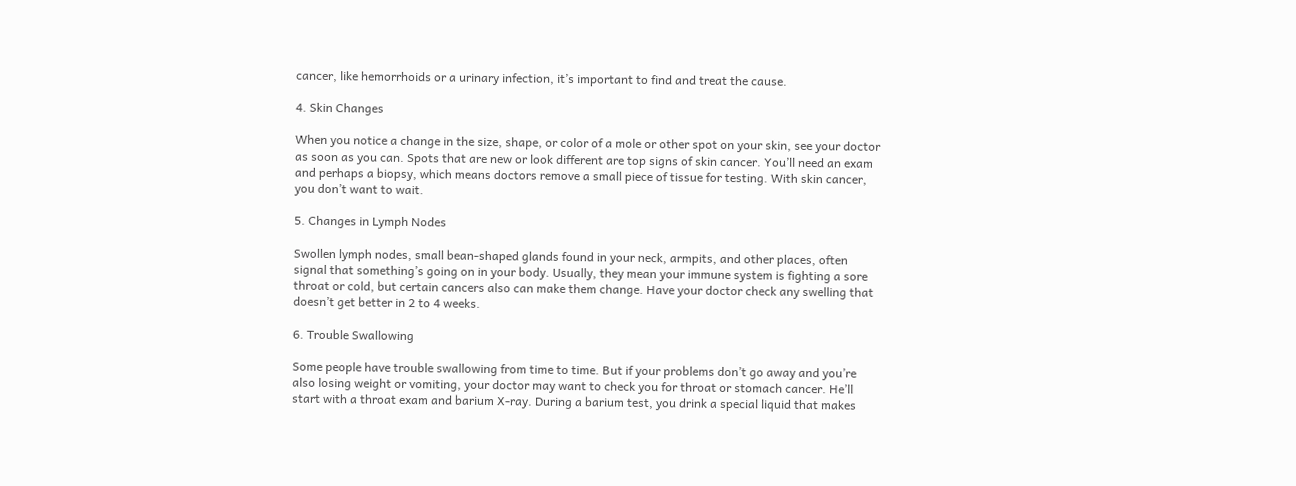cancer, like hemorrhoids or a urinary infection, it’s important to find and treat the cause.

4. Skin Changes

When you notice a change in the size, shape, or color of a mole or other spot on your skin, see your doctor as soon as you can. Spots that are new or look different are top signs of skin cancer. You’ll need an exam and perhaps a biopsy, which means doctors remove a small piece of tissue for testing. With skin cancer, you don’t want to wait.

5. Changes in Lymph Nodes

Swollen lymph nodes, small bean-shaped glands found in your neck, armpits, and other places, often signal that something’s going on in your body. Usually, they mean your immune system is fighting a sore throat or cold, but certain cancers also can make them change. Have your doctor check any swelling that doesn’t get better in 2 to 4 weeks.

6. Trouble Swallowing

Some people have trouble swallowing from time to time. But if your problems don’t go away and you’re also losing weight or vomiting, your doctor may want to check you for throat or stomach cancer. He’ll start with a throat exam and barium X-ray. During a barium test, you drink a special liquid that makes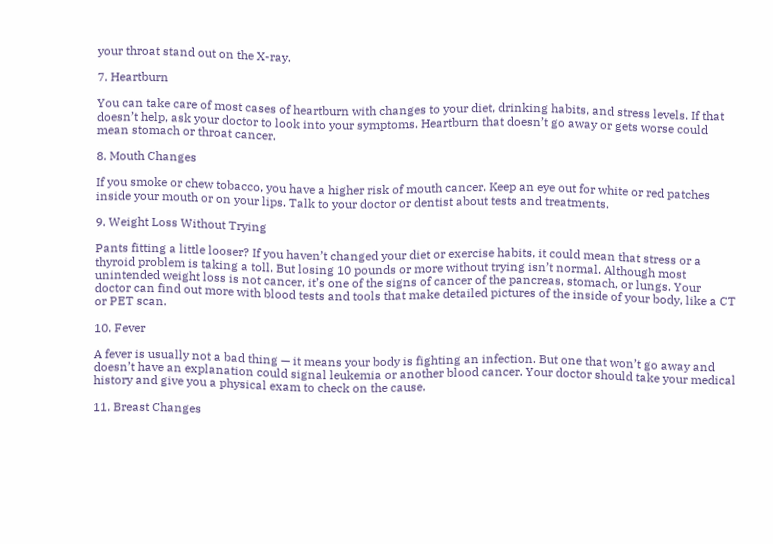your throat stand out on the X-ray.

7. Heartburn

You can take care of most cases of heartburn with changes to your diet, drinking habits, and stress levels. If that doesn’t help, ask your doctor to look into your symptoms. Heartburn that doesn’t go away or gets worse could mean stomach or throat cancer.

8. Mouth Changes

If you smoke or chew tobacco, you have a higher risk of mouth cancer. Keep an eye out for white or red patches inside your mouth or on your lips. Talk to your doctor or dentist about tests and treatments.

9. Weight Loss Without Trying

Pants fitting a little looser? If you haven’t changed your diet or exercise habits, it could mean that stress or a thyroid problem is taking a toll. But losing 10 pounds or more without trying isn’t normal. Although most unintended weight loss is not cancer, it’s one of the signs of cancer of the pancreas, stomach, or lungs. Your doctor can find out more with blood tests and tools that make detailed pictures of the inside of your body, like a CT or PET scan.

10. Fever

A fever is usually not a bad thing — it means your body is fighting an infection. But one that won’t go away and doesn’t have an explanation could signal leukemia or another blood cancer. Your doctor should take your medical history and give you a physical exam to check on the cause.

11. Breast Changes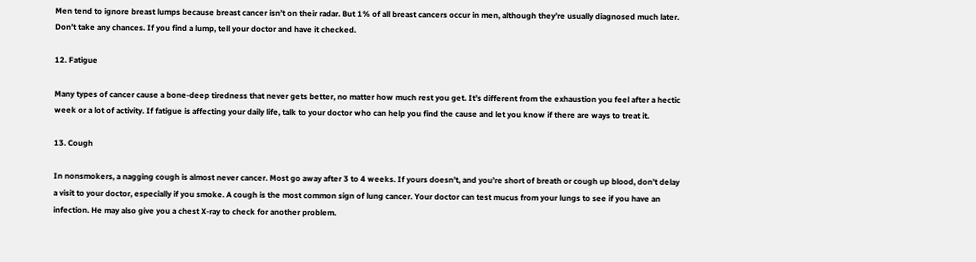Men tend to ignore breast lumps because breast cancer isn’t on their radar. But 1% of all breast cancers occur in men, although they’re usually diagnosed much later. Don’t take any chances. If you find a lump, tell your doctor and have it checked.

12. Fatigue

Many types of cancer cause a bone-deep tiredness that never gets better, no matter how much rest you get. It’s different from the exhaustion you feel after a hectic week or a lot of activity. If fatigue is affecting your daily life, talk to your doctor who can help you find the cause and let you know if there are ways to treat it.

13. Cough

In nonsmokers, a nagging cough is almost never cancer. Most go away after 3 to 4 weeks. If yours doesn’t, and you’re short of breath or cough up blood, don’t delay a visit to your doctor, especially if you smoke. A cough is the most common sign of lung cancer. Your doctor can test mucus from your lungs to see if you have an infection. He may also give you a chest X-ray to check for another problem.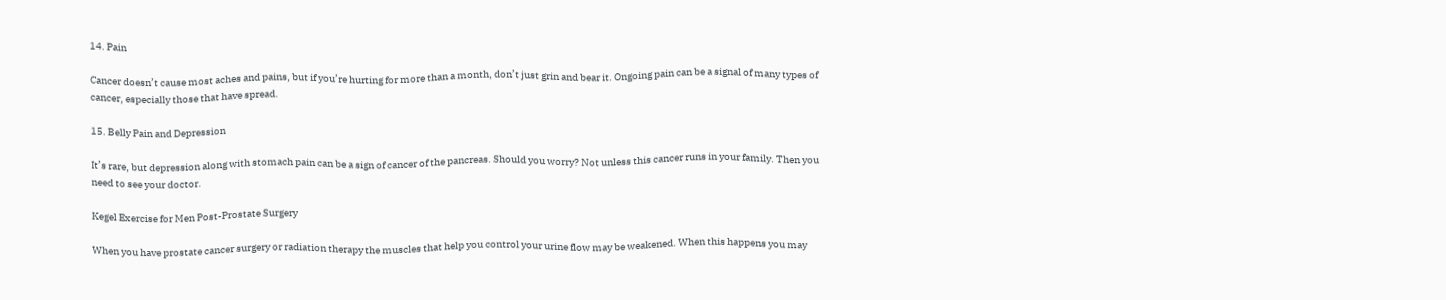14. Pain

Cancer doesn’t cause most aches and pains, but if you’re hurting for more than a month, don’t just grin and bear it. Ongoing pain can be a signal of many types of cancer, especially those that have spread.

15. Belly Pain and Depression

It’s rare, but depression along with stomach pain can be a sign of cancer of the pancreas. Should you worry? Not unless this cancer runs in your family. Then you need to see your doctor.

Kegel Exercise for Men Post-Prostate Surgery

When you have prostate cancer surgery or radiation therapy the muscles that help you control your urine flow may be weakened. When this happens you may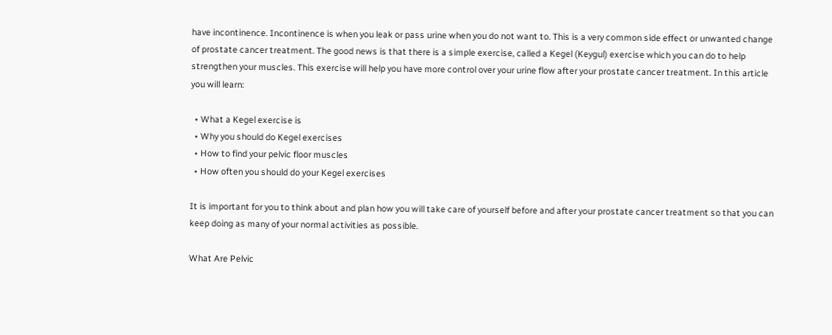have incontinence. Incontinence is when you leak or pass urine when you do not want to. This is a very common side effect or unwanted change of prostate cancer treatment. The good news is that there is a simple exercise, called a Kegel (Keygul) exercise which you can do to help strengthen your muscles. This exercise will help you have more control over your urine flow after your prostate cancer treatment. In this article you will learn:

  • What a Kegel exercise is
  • Why you should do Kegel exercises
  • How to find your pelvic floor muscles
  • How often you should do your Kegel exercises

It is important for you to think about and plan how you will take care of yourself before and after your prostate cancer treatment so that you can keep doing as many of your normal activities as possible.

What Are Pelvic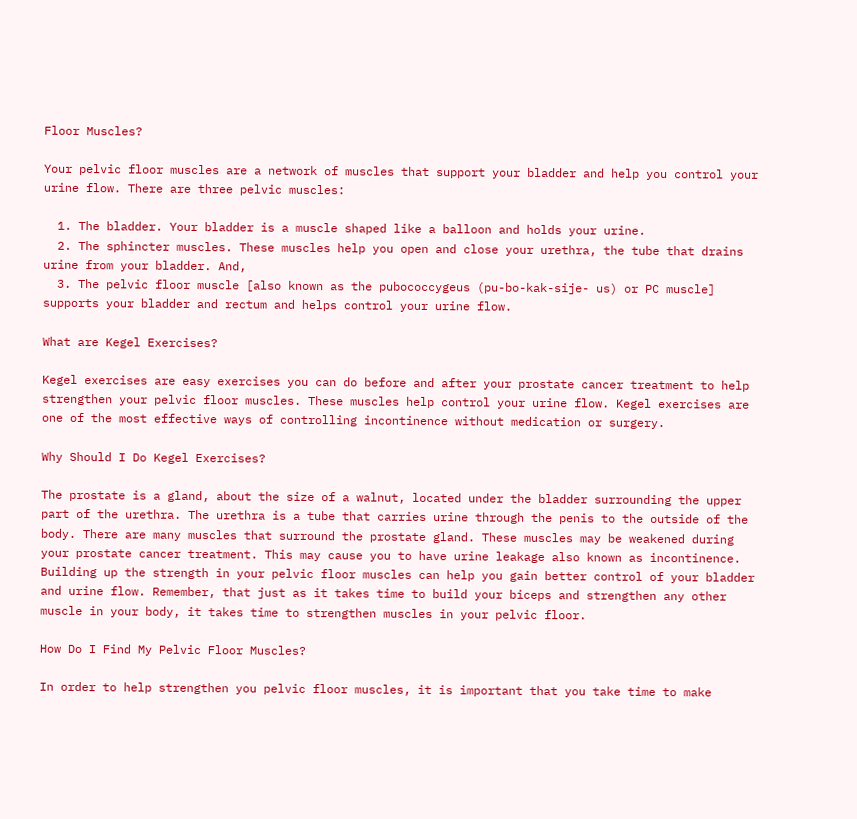Floor Muscles?

Your pelvic floor muscles are a network of muscles that support your bladder and help you control your urine flow. There are three pelvic muscles:

  1. The bladder. Your bladder is a muscle shaped like a balloon and holds your urine.
  2. The sphincter muscles. These muscles help you open and close your urethra, the tube that drains urine from your bladder. And,
  3. The pelvic floor muscle [also known as the pubococcygeus (pu-bo-kak-sije- us) or PC muscle] supports your bladder and rectum and helps control your urine flow.

What are Kegel Exercises?

Kegel exercises are easy exercises you can do before and after your prostate cancer treatment to help strengthen your pelvic floor muscles. These muscles help control your urine flow. Kegel exercises are one of the most effective ways of controlling incontinence without medication or surgery.

Why Should I Do Kegel Exercises?

The prostate is a gland, about the size of a walnut, located under the bladder surrounding the upper part of the urethra. The urethra is a tube that carries urine through the penis to the outside of the body. There are many muscles that surround the prostate gland. These muscles may be weakened during your prostate cancer treatment. This may cause you to have urine leakage also known as incontinence. Building up the strength in your pelvic floor muscles can help you gain better control of your bladder and urine flow. Remember, that just as it takes time to build your biceps and strengthen any other muscle in your body, it takes time to strengthen muscles in your pelvic floor.

How Do I Find My Pelvic Floor Muscles?

In order to help strengthen you pelvic floor muscles, it is important that you take time to make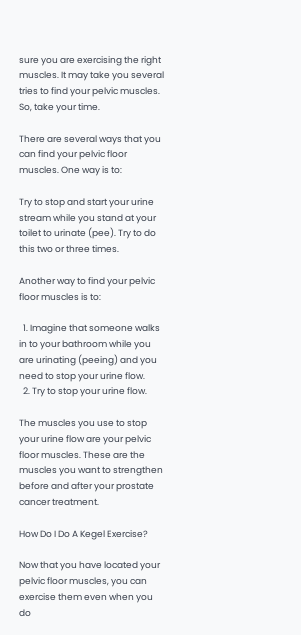sure you are exercising the right muscles. It may take you several tries to find your pelvic muscles. So, take your time.

There are several ways that you can find your pelvic floor muscles. One way is to:

Try to stop and start your urine stream while you stand at your toilet to urinate (pee). Try to do this two or three times.

Another way to find your pelvic floor muscles is to:

  1. Imagine that someone walks in to your bathroom while you are urinating (peeing) and you need to stop your urine flow.
  2. Try to stop your urine flow.

The muscles you use to stop your urine flow are your pelvic floor muscles. These are the muscles you want to strengthen before and after your prostate cancer treatment.

How Do I Do A Kegel Exercise?

Now that you have located your pelvic floor muscles, you can exercise them even when you do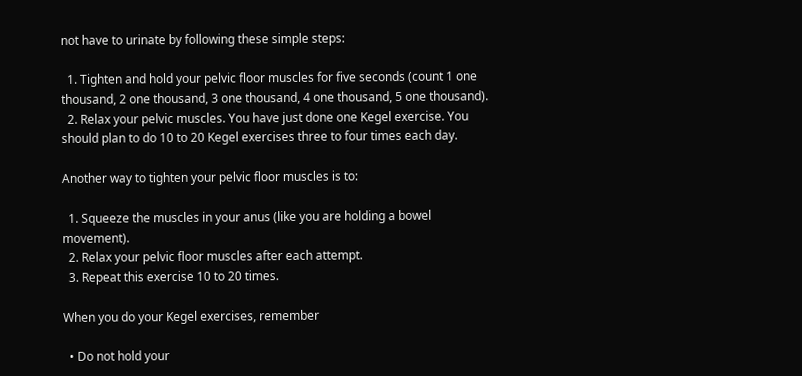not have to urinate by following these simple steps:

  1. Tighten and hold your pelvic floor muscles for five seconds (count 1 one thousand, 2 one thousand, 3 one thousand, 4 one thousand, 5 one thousand).
  2. Relax your pelvic muscles. You have just done one Kegel exercise. You should plan to do 10 to 20 Kegel exercises three to four times each day.

Another way to tighten your pelvic floor muscles is to:

  1. Squeeze the muscles in your anus (like you are holding a bowel movement).
  2. Relax your pelvic floor muscles after each attempt.
  3. Repeat this exercise 10 to 20 times.

When you do your Kegel exercises, remember

  • Do not hold your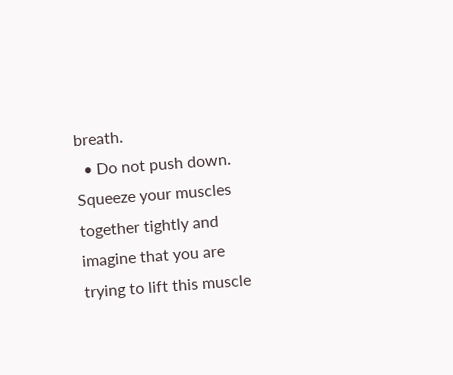breath.
  • Do not push down. Squeeze your muscles together tightly and imagine that you are trying to lift this muscle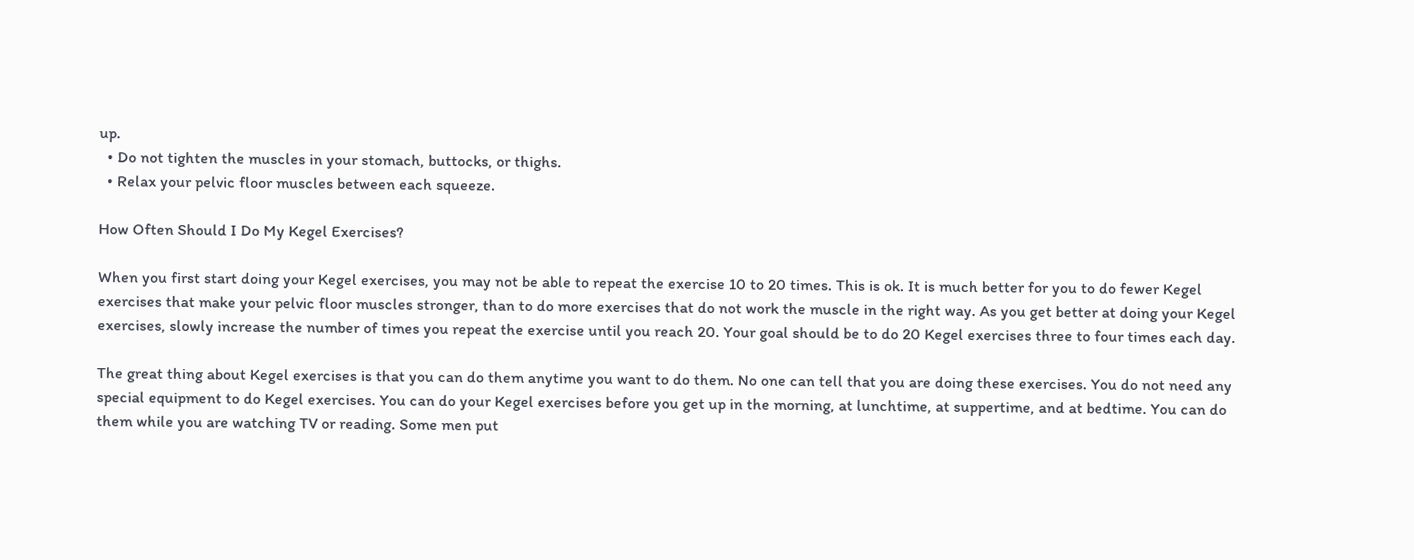up.
  • Do not tighten the muscles in your stomach, buttocks, or thighs.
  • Relax your pelvic floor muscles between each squeeze.

How Often Should I Do My Kegel Exercises?

When you first start doing your Kegel exercises, you may not be able to repeat the exercise 10 to 20 times. This is ok. It is much better for you to do fewer Kegel exercises that make your pelvic floor muscles stronger, than to do more exercises that do not work the muscle in the right way. As you get better at doing your Kegel exercises, slowly increase the number of times you repeat the exercise until you reach 20. Your goal should be to do 20 Kegel exercises three to four times each day.

The great thing about Kegel exercises is that you can do them anytime you want to do them. No one can tell that you are doing these exercises. You do not need any special equipment to do Kegel exercises. You can do your Kegel exercises before you get up in the morning, at lunchtime, at suppertime, and at bedtime. You can do them while you are watching TV or reading. Some men put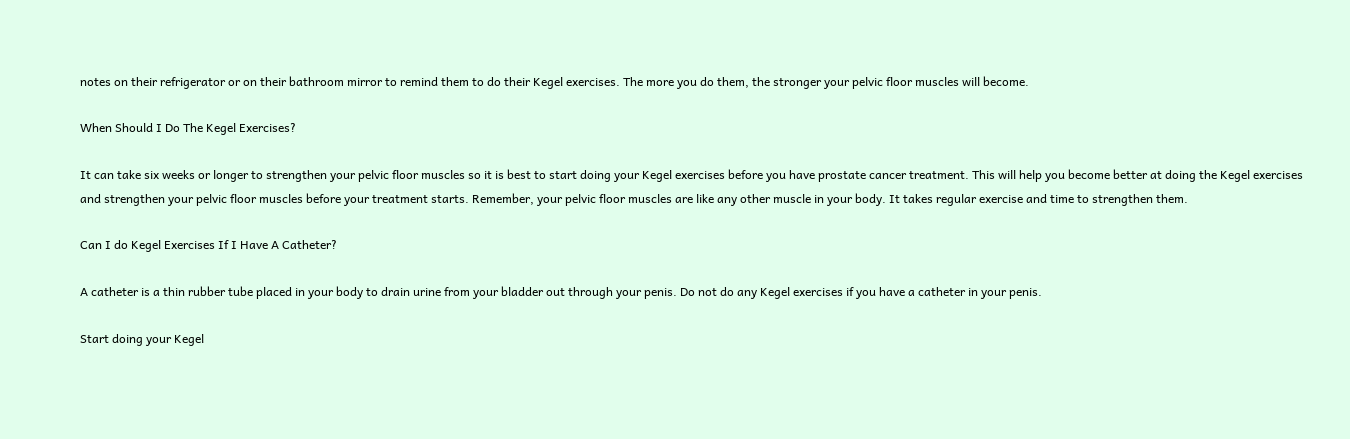notes on their refrigerator or on their bathroom mirror to remind them to do their Kegel exercises. The more you do them, the stronger your pelvic floor muscles will become.

When Should I Do The Kegel Exercises?

It can take six weeks or longer to strengthen your pelvic floor muscles so it is best to start doing your Kegel exercises before you have prostate cancer treatment. This will help you become better at doing the Kegel exercises and strengthen your pelvic floor muscles before your treatment starts. Remember, your pelvic floor muscles are like any other muscle in your body. It takes regular exercise and time to strengthen them.

Can I do Kegel Exercises If I Have A Catheter?

A catheter is a thin rubber tube placed in your body to drain urine from your bladder out through your penis. Do not do any Kegel exercises if you have a catheter in your penis.

Start doing your Kegel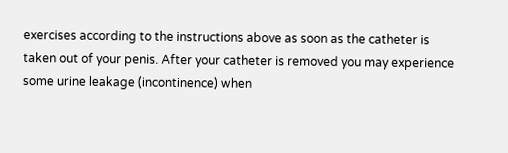exercises according to the instructions above as soon as the catheter is taken out of your penis. After your catheter is removed you may experience some urine leakage (incontinence) when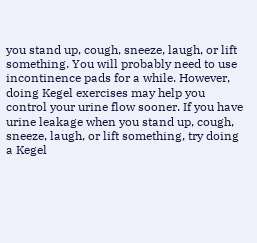you stand up, cough, sneeze, laugh, or lift something. You will probably need to use incontinence pads for a while. However, doing Kegel exercises may help you control your urine flow sooner. If you have urine leakage when you stand up, cough, sneeze, laugh, or lift something, try doing a Kegel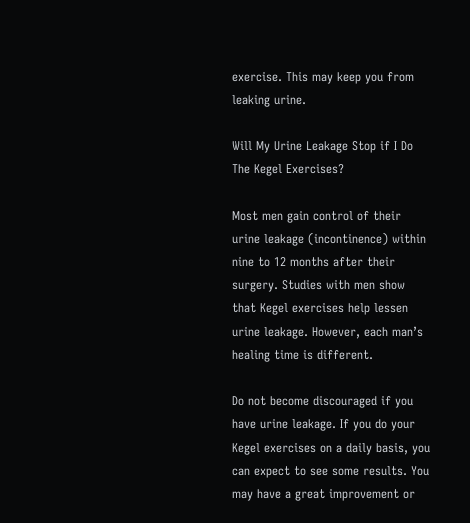exercise. This may keep you from leaking urine.

Will My Urine Leakage Stop if I Do The Kegel Exercises?

Most men gain control of their urine leakage (incontinence) within nine to 12 months after their surgery. Studies with men show that Kegel exercises help lessen urine leakage. However, each man’s healing time is different.

Do not become discouraged if you have urine leakage. If you do your Kegel exercises on a daily basis, you can expect to see some results. You may have a great improvement or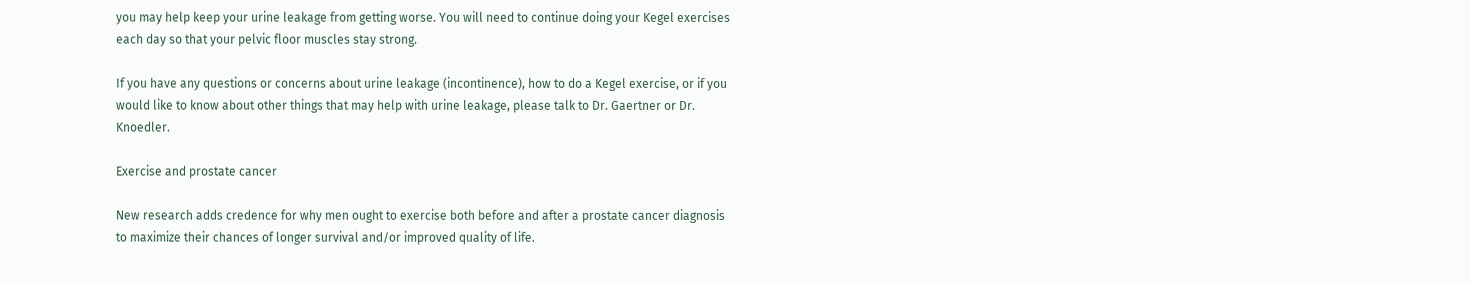you may help keep your urine leakage from getting worse. You will need to continue doing your Kegel exercises each day so that your pelvic floor muscles stay strong.

If you have any questions or concerns about urine leakage (incontinence), how to do a Kegel exercise, or if you would like to know about other things that may help with urine leakage, please talk to Dr. Gaertner or Dr. Knoedler.

Exercise and prostate cancer

New research adds credence for why men ought to exercise both before and after a prostate cancer diagnosis to maximize their chances of longer survival and/or improved quality of life.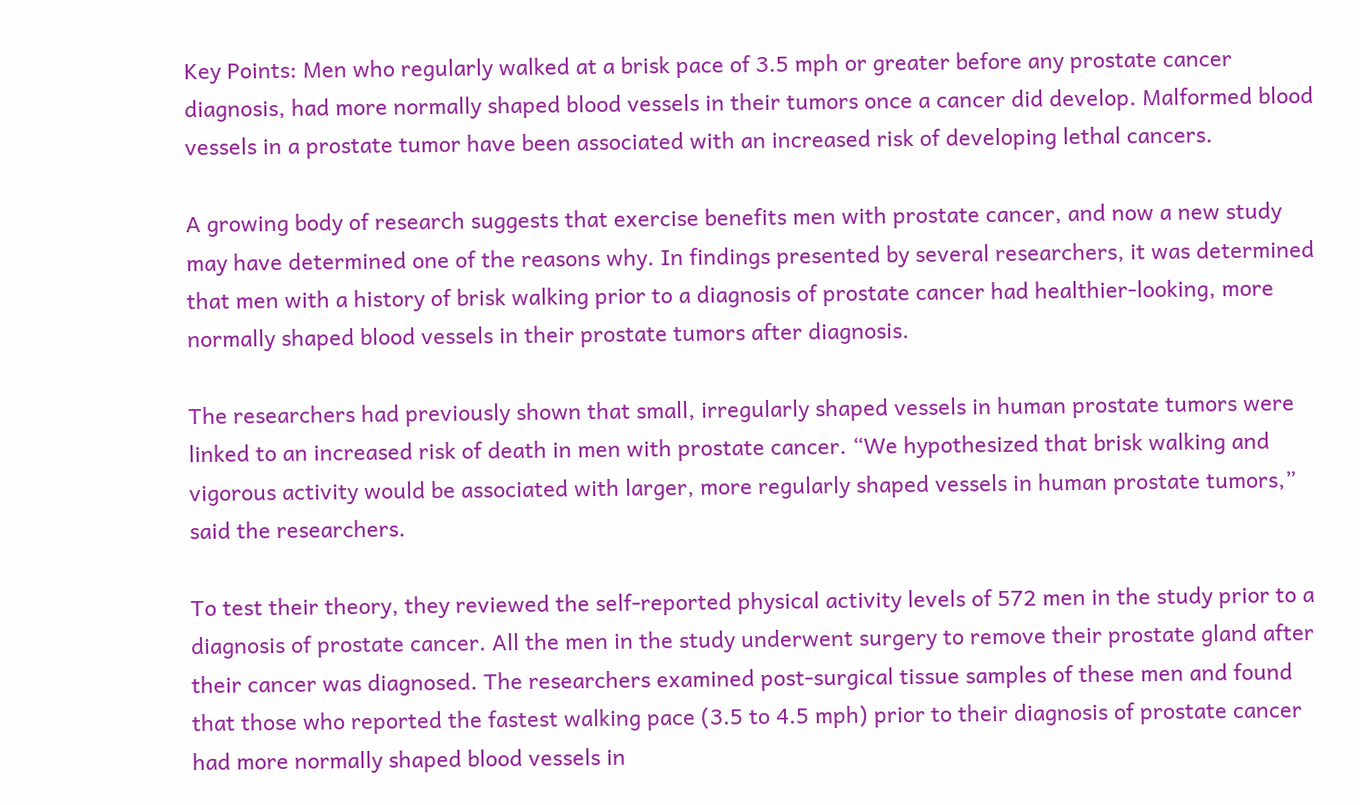Key Points: Men who regularly walked at a brisk pace of 3.5 mph or greater before any prostate cancer diagnosis, had more normally shaped blood vessels in their tumors once a cancer did develop. Malformed blood vessels in a prostate tumor have been associated with an increased risk of developing lethal cancers.

A growing body of research suggests that exercise benefits men with prostate cancer, and now a new study may have determined one of the reasons why. In findings presented by several researchers, it was determined that men with a history of brisk walking prior to a diagnosis of prostate cancer had healthier-looking, more normally shaped blood vessels in their prostate tumors after diagnosis.

The researchers had previously shown that small, irregularly shaped vessels in human prostate tumors were linked to an increased risk of death in men with prostate cancer. “We hypothesized that brisk walking and vigorous activity would be associated with larger, more regularly shaped vessels in human prostate tumors,” said the researchers.

To test their theory, they reviewed the self-reported physical activity levels of 572 men in the study prior to a diagnosis of prostate cancer. All the men in the study underwent surgery to remove their prostate gland after their cancer was diagnosed. The researchers examined post-surgical tissue samples of these men and found that those who reported the fastest walking pace (3.5 to 4.5 mph) prior to their diagnosis of prostate cancer had more normally shaped blood vessels in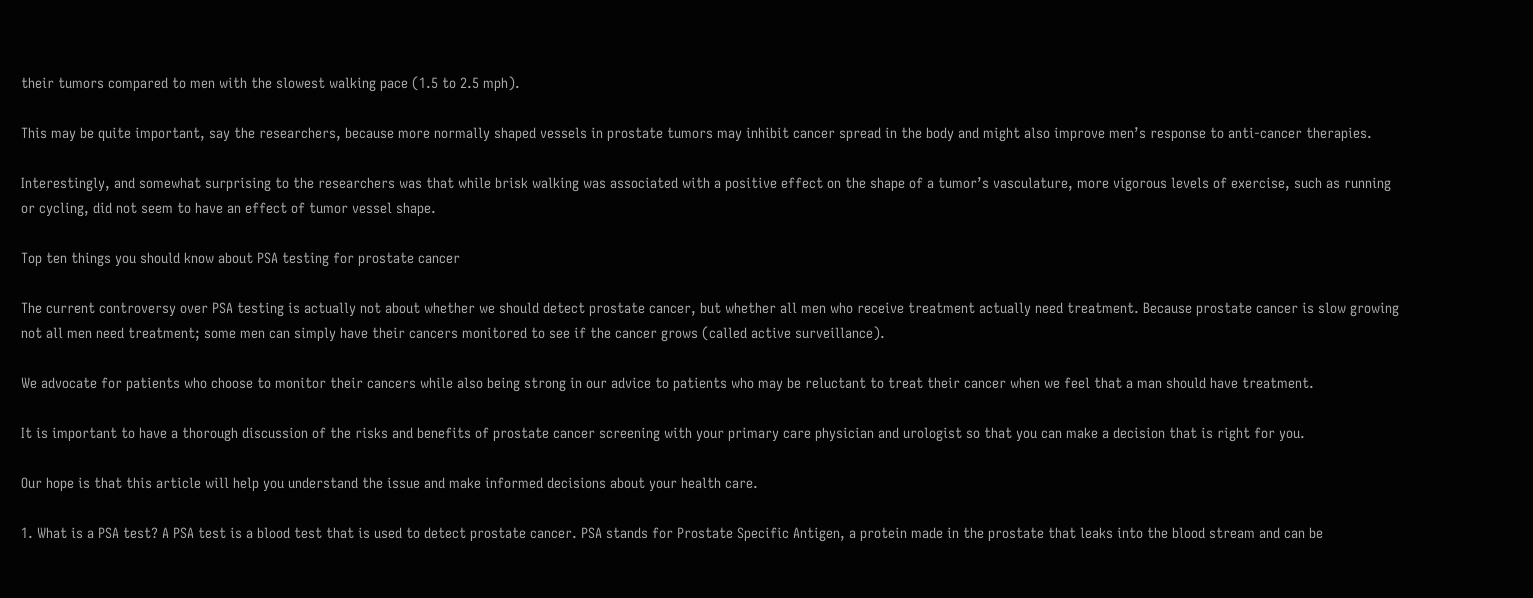their tumors compared to men with the slowest walking pace (1.5 to 2.5 mph).

This may be quite important, say the researchers, because more normally shaped vessels in prostate tumors may inhibit cancer spread in the body and might also improve men’s response to anti-cancer therapies.

Interestingly, and somewhat surprising to the researchers was that while brisk walking was associated with a positive effect on the shape of a tumor’s vasculature, more vigorous levels of exercise, such as running or cycling, did not seem to have an effect of tumor vessel shape.

Top ten things you should know about PSA testing for prostate cancer

The current controversy over PSA testing is actually not about whether we should detect prostate cancer, but whether all men who receive treatment actually need treatment. Because prostate cancer is slow growing not all men need treatment; some men can simply have their cancers monitored to see if the cancer grows (called active surveillance).

We advocate for patients who choose to monitor their cancers while also being strong in our advice to patients who may be reluctant to treat their cancer when we feel that a man should have treatment.

It is important to have a thorough discussion of the risks and benefits of prostate cancer screening with your primary care physician and urologist so that you can make a decision that is right for you.

Our hope is that this article will help you understand the issue and make informed decisions about your health care.

1. What is a PSA test? A PSA test is a blood test that is used to detect prostate cancer. PSA stands for Prostate Specific Antigen, a protein made in the prostate that leaks into the blood stream and can be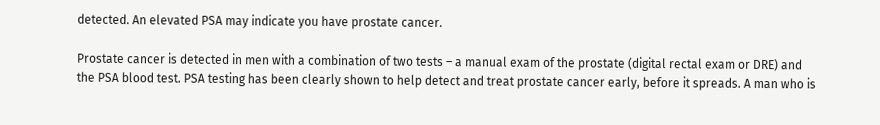detected. An elevated PSA may indicate you have prostate cancer.

Prostate cancer is detected in men with a combination of two tests – a manual exam of the prostate (digital rectal exam or DRE) and the PSA blood test. PSA testing has been clearly shown to help detect and treat prostate cancer early, before it spreads. A man who is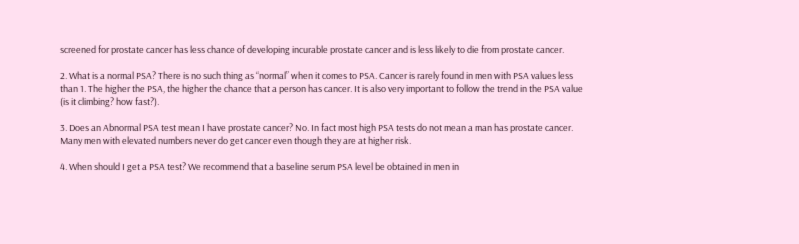screened for prostate cancer has less chance of developing incurable prostate cancer and is less likely to die from prostate cancer.

2. What is a normal PSA? There is no such thing as “normal” when it comes to PSA. Cancer is rarely found in men with PSA values less than 1. The higher the PSA, the higher the chance that a person has cancer. It is also very important to follow the trend in the PSA value (is it climbing? how fast?).

3. Does an Abnormal PSA test mean I have prostate cancer? No. In fact most high PSA tests do not mean a man has prostate cancer. Many men with elevated numbers never do get cancer even though they are at higher risk.

4. When should I get a PSA test? We recommend that a baseline serum PSA level be obtained in men in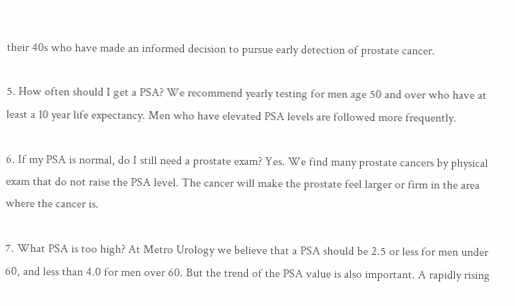their 40s who have made an informed decision to pursue early detection of prostate cancer.

5. How often should I get a PSA? We recommend yearly testing for men age 50 and over who have at least a 10 year life expectancy. Men who have elevated PSA levels are followed more frequently.

6. If my PSA is normal, do I still need a prostate exam? Yes. We find many prostate cancers by physical exam that do not raise the PSA level. The cancer will make the prostate feel larger or firm in the area where the cancer is.

7. What PSA is too high? At Metro Urology we believe that a PSA should be 2.5 or less for men under 60, and less than 4.0 for men over 60. But the trend of the PSA value is also important. A rapidly rising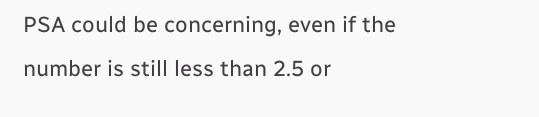PSA could be concerning, even if the number is still less than 2.5 or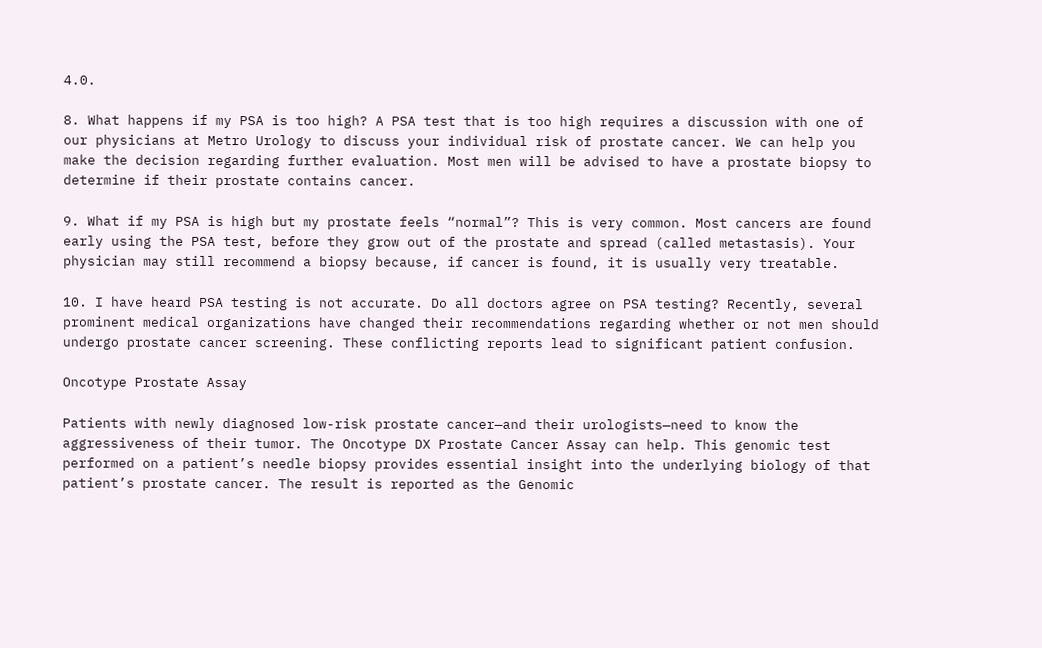4.0.

8. What happens if my PSA is too high? A PSA test that is too high requires a discussion with one of our physicians at Metro Urology to discuss your individual risk of prostate cancer. We can help you make the decision regarding further evaluation. Most men will be advised to have a prostate biopsy to determine if their prostate contains cancer.

9. What if my PSA is high but my prostate feels “normal”? This is very common. Most cancers are found early using the PSA test, before they grow out of the prostate and spread (called metastasis). Your physician may still recommend a biopsy because, if cancer is found, it is usually very treatable.

10. I have heard PSA testing is not accurate. Do all doctors agree on PSA testing? Recently, several prominent medical organizations have changed their recommendations regarding whether or not men should undergo prostate cancer screening. These conflicting reports lead to significant patient confusion.

Oncotype Prostate Assay

Patients with newly diagnosed low-risk prostate cancer—and their urologists—need to know the aggressiveness of their tumor. The Oncotype DX Prostate Cancer Assay can help. This genomic test performed on a patient’s needle biopsy provides essential insight into the underlying biology of that patient’s prostate cancer. The result is reported as the Genomic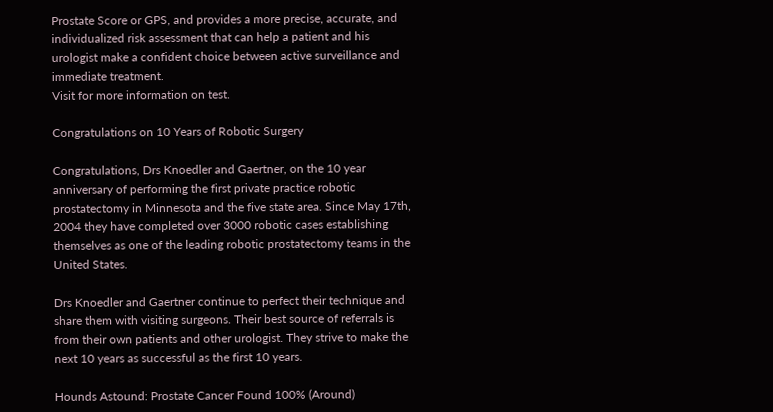Prostate Score or GPS, and provides a more precise, accurate, and individualized risk assessment that can help a patient and his urologist make a confident choice between active surveillance and immediate treatment.
Visit for more information on test.

Congratulations on 10 Years of Robotic Surgery

Congratulations, Drs Knoedler and Gaertner, on the 10 year anniversary of performing the first private practice robotic prostatectomy in Minnesota and the five state area. Since May 17th, 2004 they have completed over 3000 robotic cases establishing themselves as one of the leading robotic prostatectomy teams in the United States.

Drs Knoedler and Gaertner continue to perfect their technique and share them with visiting surgeons. Their best source of referrals is from their own patients and other urologist. They strive to make the next 10 years as successful as the first 10 years.

Hounds Astound: Prostate Cancer Found 100% (Around)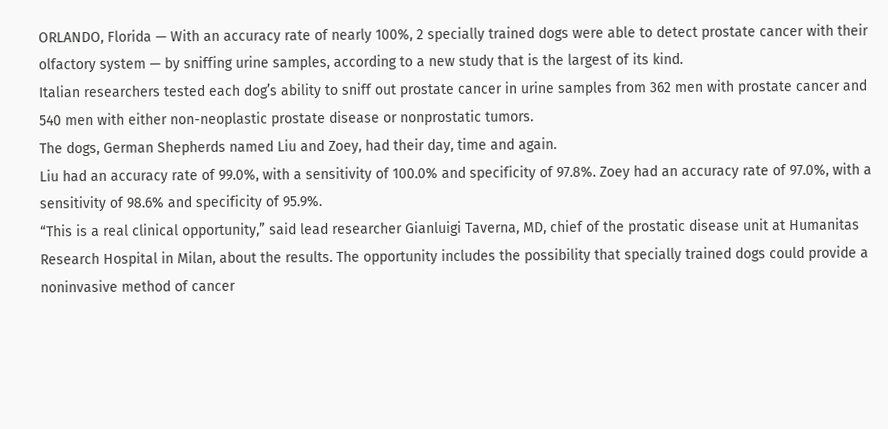ORLANDO, Florida — With an accuracy rate of nearly 100%, 2 specially trained dogs were able to detect prostate cancer with their olfactory system — by sniffing urine samples, according to a new study that is the largest of its kind.
Italian researchers tested each dog’s ability to sniff out prostate cancer in urine samples from 362 men with prostate cancer and 540 men with either non-neoplastic prostate disease or nonprostatic tumors.
The dogs, German Shepherds named Liu and Zoey, had their day, time and again.
Liu had an accuracy rate of 99.0%, with a sensitivity of 100.0% and specificity of 97.8%. Zoey had an accuracy rate of 97.0%, with a sensitivity of 98.6% and specificity of 95.9%.
“This is a real clinical opportunity,” said lead researcher Gianluigi Taverna, MD, chief of the prostatic disease unit at Humanitas Research Hospital in Milan, about the results. The opportunity includes the possibility that specially trained dogs could provide a noninvasive method of cancer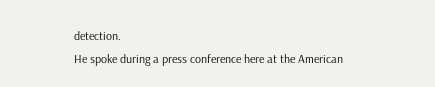detection.
He spoke during a press conference here at the American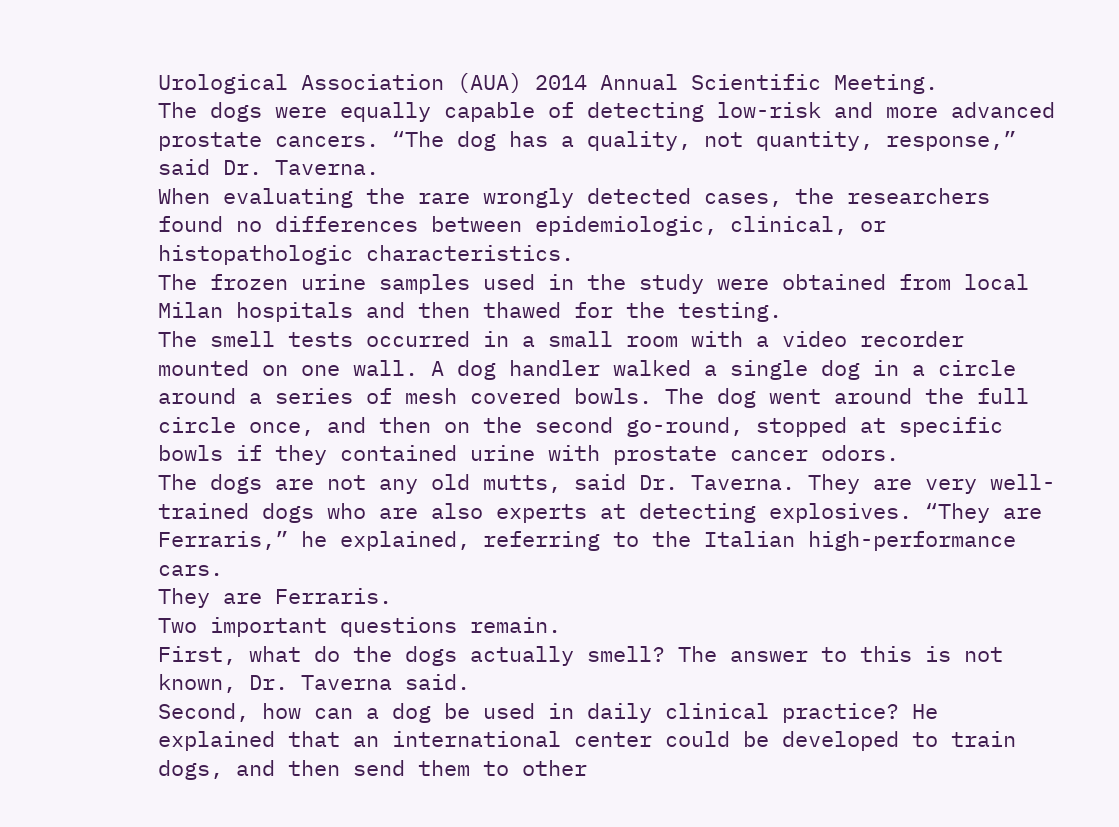Urological Association (AUA) 2014 Annual Scientific Meeting.
The dogs were equally capable of detecting low-risk and more advanced prostate cancers. “The dog has a quality, not quantity, response,” said Dr. Taverna.
When evaluating the rare wrongly detected cases, the researchers found no differences between epidemiologic, clinical, or histopathologic characteristics.
The frozen urine samples used in the study were obtained from local Milan hospitals and then thawed for the testing.
The smell tests occurred in a small room with a video recorder mounted on one wall. A dog handler walked a single dog in a circle around a series of mesh covered bowls. The dog went around the full circle once, and then on the second go-round, stopped at specific bowls if they contained urine with prostate cancer odors.
The dogs are not any old mutts, said Dr. Taverna. They are very well-trained dogs who are also experts at detecting explosives. “They are Ferraris,” he explained, referring to the Italian high-performance cars.
They are Ferraris.
Two important questions remain.
First, what do the dogs actually smell? The answer to this is not known, Dr. Taverna said.
Second, how can a dog be used in daily clinical practice? He explained that an international center could be developed to train dogs, and then send them to other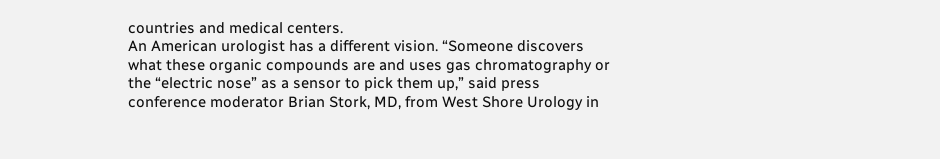countries and medical centers.
An American urologist has a different vision. “Someone discovers what these organic compounds are and uses gas chromatography or the “electric nose” as a sensor to pick them up,” said press conference moderator Brian Stork, MD, from West Shore Urology in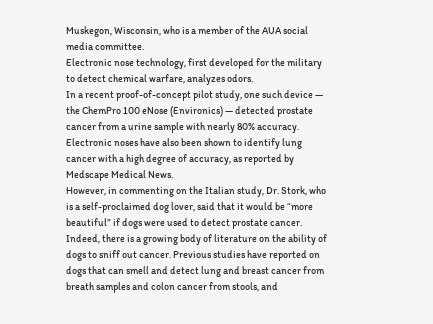Muskegon, Wisconsin, who is a member of the AUA social media committee.
Electronic nose technology, first developed for the military to detect chemical warfare, analyzes odors.
In a recent proof-of-concept pilot study, one such device — the ChemPro 100 eNose (Environics) — detected prostate cancer from a urine sample with nearly 80% accuracy.
Electronic noses have also been shown to identify lung cancer with a high degree of accuracy, as reported by Medscape Medical News.
However, in commenting on the Italian study, Dr. Stork, who is a self-proclaimed dog lover, said that it would be “more beautiful” if dogs were used to detect prostate cancer.
Indeed, there is a growing body of literature on the ability of dogs to sniff out cancer. Previous studies have reported on dogs that can smell and detect lung and breast cancer from breath samples and colon cancer from stools, and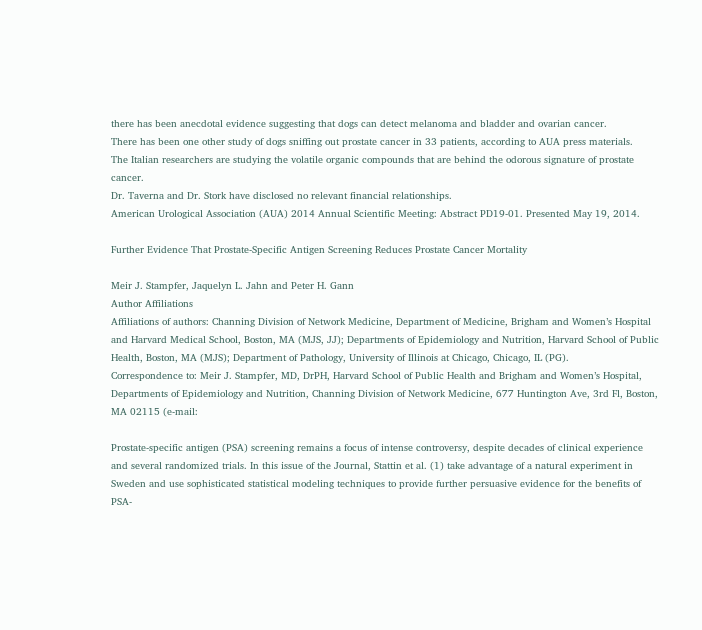there has been anecdotal evidence suggesting that dogs can detect melanoma and bladder and ovarian cancer.
There has been one other study of dogs sniffing out prostate cancer in 33 patients, according to AUA press materials.
The Italian researchers are studying the volatile organic compounds that are behind the odorous signature of prostate cancer.
Dr. Taverna and Dr. Stork have disclosed no relevant financial relationships.
American Urological Association (AUA) 2014 Annual Scientific Meeting: Abstract PD19-01. Presented May 19, 2014.

Further Evidence That Prostate-Specific Antigen Screening Reduces Prostate Cancer Mortality

Meir J. Stampfer, Jaquelyn L. Jahn and Peter H. Gann
Author Affiliations
Affiliations of authors: Channing Division of Network Medicine, Department of Medicine, Brigham and Women’s Hospital and Harvard Medical School, Boston, MA (MJS, JJ); Departments of Epidemiology and Nutrition, Harvard School of Public Health, Boston, MA (MJS); Department of Pathology, University of Illinois at Chicago, Chicago, IL (PG).
Correspondence to: Meir J. Stampfer, MD, DrPH, Harvard School of Public Health and Brigham and Women’s Hospital, Departments of Epidemiology and Nutrition, Channing Division of Network Medicine, 677 Huntington Ave, 3rd Fl, Boston, MA 02115 (e-mail:

Prostate-specific antigen (PSA) screening remains a focus of intense controversy, despite decades of clinical experience and several randomized trials. In this issue of the Journal, Stattin et al. (1) take advantage of a natural experiment in Sweden and use sophisticated statistical modeling techniques to provide further persuasive evidence for the benefits of PSA-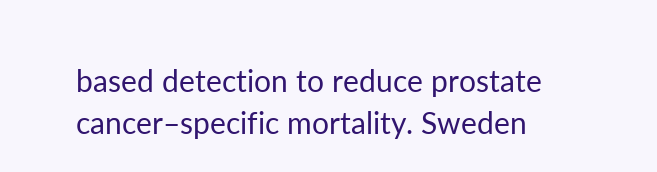based detection to reduce prostate cancer–specific mortality. Sweden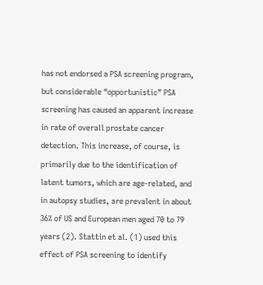has not endorsed a PSA screening program, but considerable “opportunistic” PSA screening has caused an apparent increase in rate of overall prostate cancer detection. This increase, of course, is primarily due to the identification of latent tumors, which are age-related, and in autopsy studies, are prevalent in about 36% of US and European men aged 70 to 79 years (2). Stattin et al. (1) used this effect of PSA screening to identify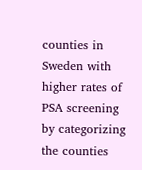counties in Sweden with higher rates of PSA screening by categorizing the counties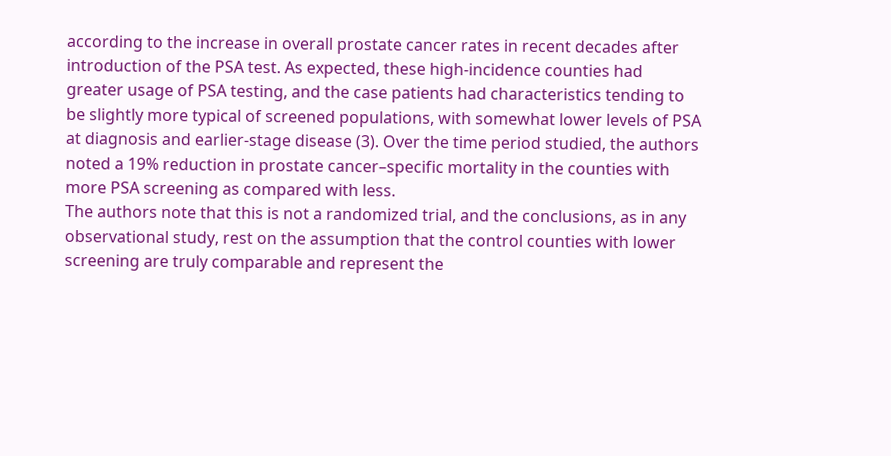according to the increase in overall prostate cancer rates in recent decades after introduction of the PSA test. As expected, these high-incidence counties had greater usage of PSA testing, and the case patients had characteristics tending to be slightly more typical of screened populations, with somewhat lower levels of PSA at diagnosis and earlier-stage disease (3). Over the time period studied, the authors noted a 19% reduction in prostate cancer–specific mortality in the counties with more PSA screening as compared with less.
The authors note that this is not a randomized trial, and the conclusions, as in any observational study, rest on the assumption that the control counties with lower screening are truly comparable and represent the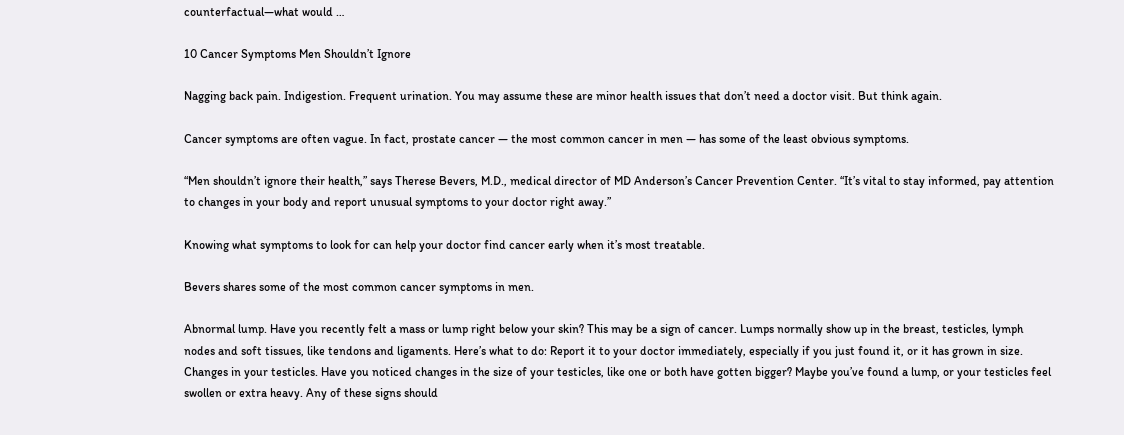counterfactual—what would …

10 Cancer Symptoms Men Shouldn’t Ignore

Nagging back pain. Indigestion. Frequent urination. You may assume these are minor health issues that don’t need a doctor visit. But think again.

Cancer symptoms are often vague. In fact, prostate cancer — the most common cancer in men — has some of the least obvious symptoms.

“Men shouldn’t ignore their health,” says Therese Bevers, M.D., medical director of MD Anderson’s Cancer Prevention Center. “It’s vital to stay informed, pay attention to changes in your body and report unusual symptoms to your doctor right away.”

Knowing what symptoms to look for can help your doctor find cancer early when it’s most treatable.

Bevers shares some of the most common cancer symptoms in men.

Abnormal lump. Have you recently felt a mass or lump right below your skin? This may be a sign of cancer. Lumps normally show up in the breast, testicles, lymph nodes and soft tissues, like tendons and ligaments. Here’s what to do: Report it to your doctor immediately, especially if you just found it, or it has grown in size.
Changes in your testicles. Have you noticed changes in the size of your testicles, like one or both have gotten bigger? Maybe you’ve found a lump, or your testicles feel swollen or extra heavy. Any of these signs should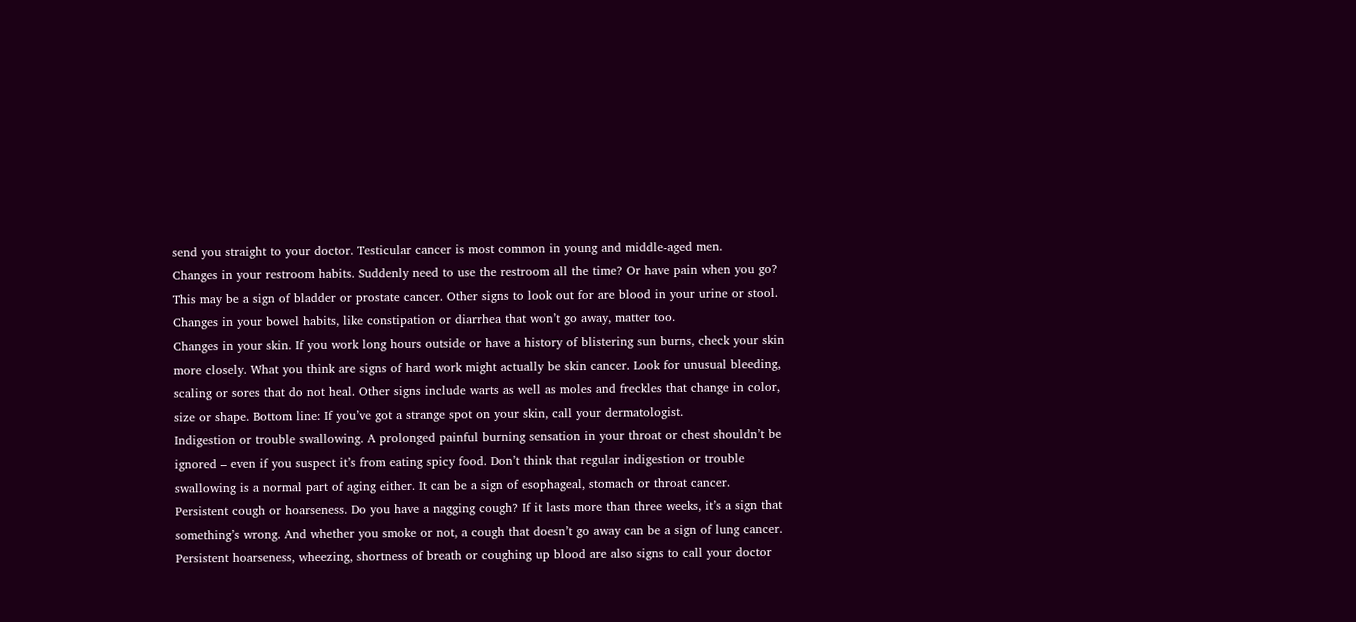send you straight to your doctor. Testicular cancer is most common in young and middle-aged men.
Changes in your restroom habits. Suddenly need to use the restroom all the time? Or have pain when you go? This may be a sign of bladder or prostate cancer. Other signs to look out for are blood in your urine or stool. Changes in your bowel habits, like constipation or diarrhea that won’t go away, matter too.
Changes in your skin. If you work long hours outside or have a history of blistering sun burns, check your skin more closely. What you think are signs of hard work might actually be skin cancer. Look for unusual bleeding, scaling or sores that do not heal. Other signs include warts as well as moles and freckles that change in color, size or shape. Bottom line: If you’ve got a strange spot on your skin, call your dermatologist.
Indigestion or trouble swallowing. A prolonged painful burning sensation in your throat or chest shouldn’t be ignored – even if you suspect it’s from eating spicy food. Don’t think that regular indigestion or trouble swallowing is a normal part of aging either. It can be a sign of esophageal, stomach or throat cancer.
Persistent cough or hoarseness. Do you have a nagging cough? If it lasts more than three weeks, it’s a sign that something’s wrong. And whether you smoke or not, a cough that doesn’t go away can be a sign of lung cancer. Persistent hoarseness, wheezing, shortness of breath or coughing up blood are also signs to call your doctor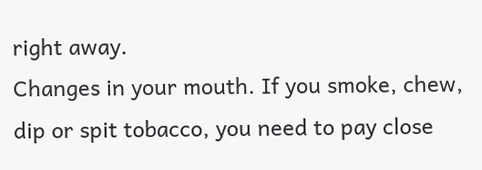right away.
Changes in your mouth. If you smoke, chew, dip or spit tobacco, you need to pay close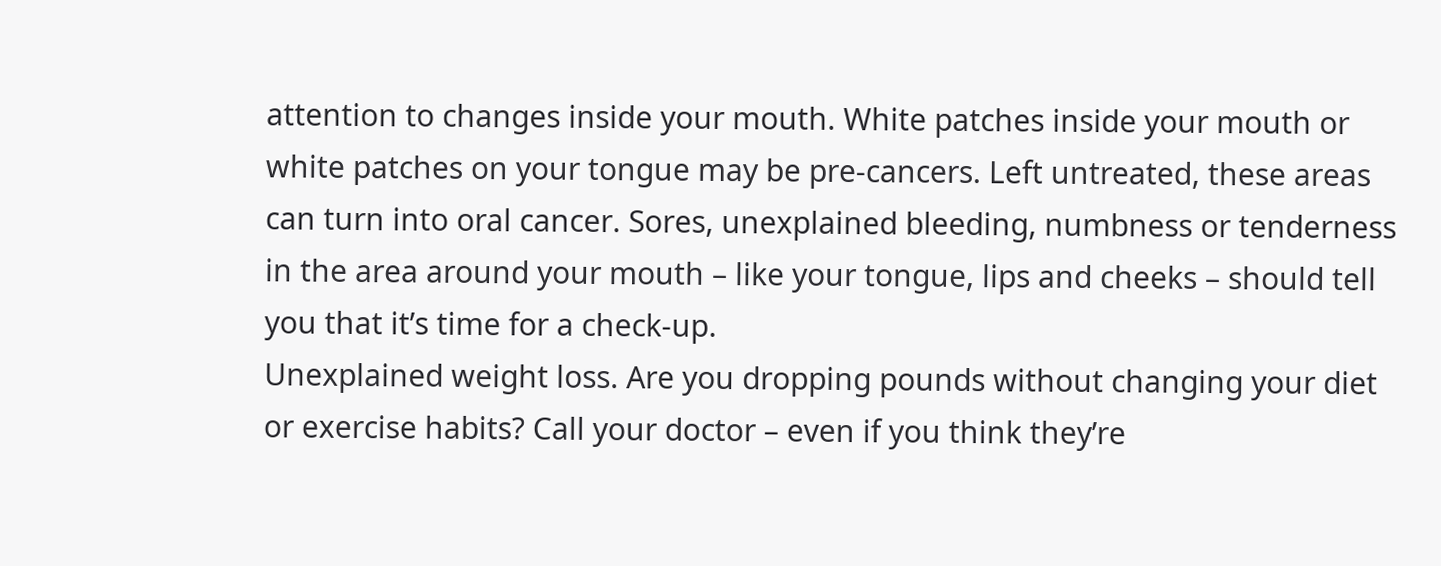attention to changes inside your mouth. White patches inside your mouth or white patches on your tongue may be pre-cancers. Left untreated, these areas can turn into oral cancer. Sores, unexplained bleeding, numbness or tenderness in the area around your mouth – like your tongue, lips and cheeks – should tell you that it’s time for a check-up.
Unexplained weight loss. Are you dropping pounds without changing your diet or exercise habits? Call your doctor – even if you think they’re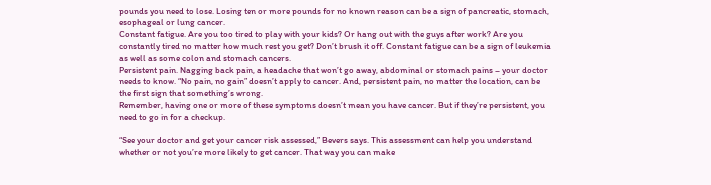pounds you need to lose. Losing ten or more pounds for no known reason can be a sign of pancreatic, stomach, esophageal or lung cancer.
Constant fatigue. Are you too tired to play with your kids? Or hang out with the guys after work? Are you constantly tired no matter how much rest you get? Don’t brush it off. Constant fatigue can be a sign of leukemia as well as some colon and stomach cancers.
Persistent pain. Nagging back pain, a headache that won’t go away, abdominal or stomach pains – your doctor needs to know. “No pain, no gain” doesn’t apply to cancer. And, persistent pain, no matter the location, can be the first sign that something’s wrong.
Remember, having one or more of these symptoms doesn’t mean you have cancer. But if they’re persistent, you need to go in for a checkup.

“See your doctor and get your cancer risk assessed,” Bevers says. This assessment can help you understand whether or not you’re more likely to get cancer. That way you can make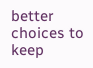better choices to keep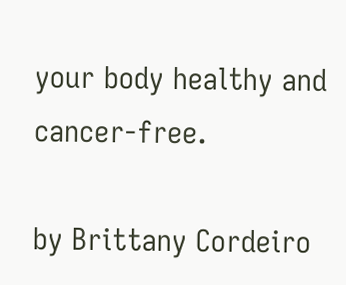your body healthy and cancer-free.

by Brittany Cordeiro